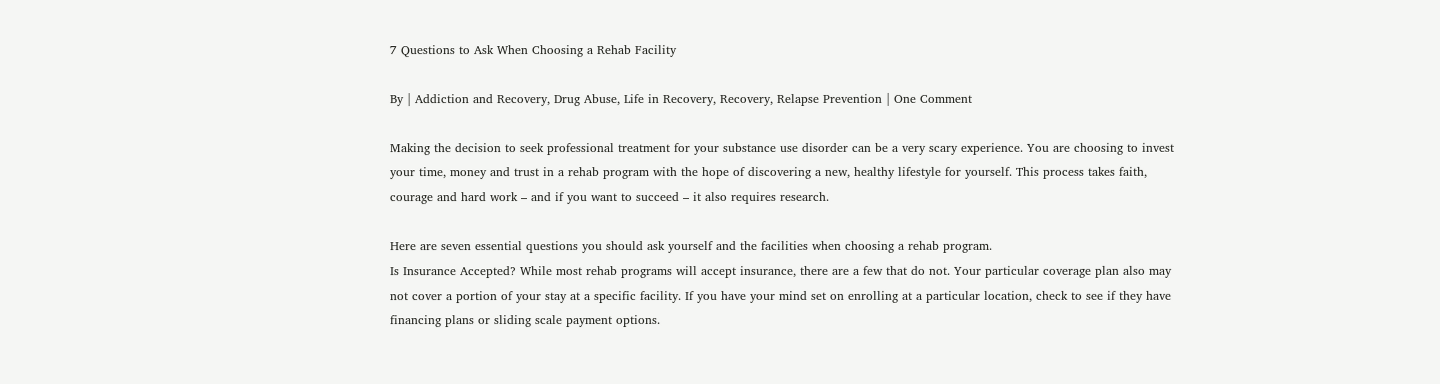7 Questions to Ask When Choosing a Rehab Facility

By | Addiction and Recovery, Drug Abuse, Life in Recovery, Recovery, Relapse Prevention | One Comment

Making the decision to seek professional treatment for your substance use disorder can be a very scary experience. You are choosing to invest your time, money and trust in a rehab program with the hope of discovering a new, healthy lifestyle for yourself. This process takes faith, courage and hard work – and if you want to succeed – it also requires research.

Here are seven essential questions you should ask yourself and the facilities when choosing a rehab program.
Is Insurance Accepted? While most rehab programs will accept insurance, there are a few that do not. Your particular coverage plan also may not cover a portion of your stay at a specific facility. If you have your mind set on enrolling at a particular location, check to see if they have financing plans or sliding scale payment options.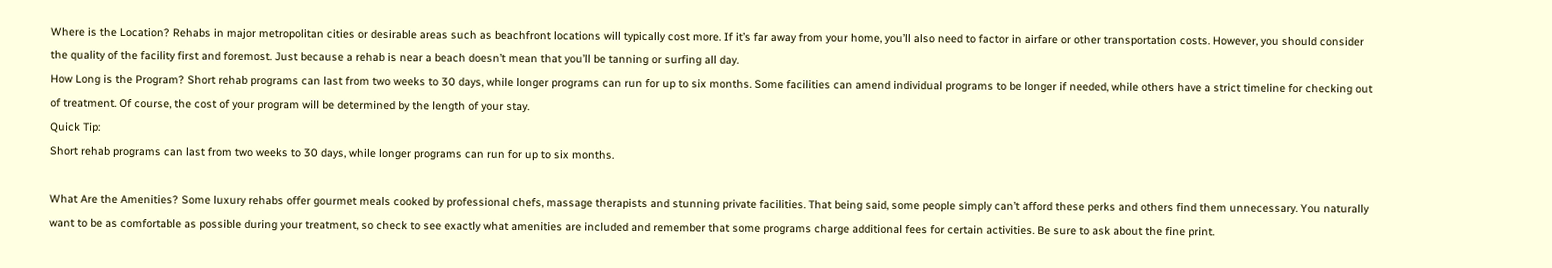Where is the Location? Rehabs in major metropolitan cities or desirable areas such as beachfront locations will typically cost more. If it’s far away from your home, you’ll also need to factor in airfare or other transportation costs. However, you should consider the quality of the facility first and foremost. Just because a rehab is near a beach doesn’t mean that you’ll be tanning or surfing all day.
How Long is the Program? Short rehab programs can last from two weeks to 30 days, while longer programs can run for up to six months. Some facilities can amend individual programs to be longer if needed, while others have a strict timeline for checking out of treatment. Of course, the cost of your program will be determined by the length of your stay.
Quick Tip:
Short rehab programs can last from two weeks to 30 days, while longer programs can run for up to six months.

What Are the Amenities? Some luxury rehabs offer gourmet meals cooked by professional chefs, massage therapists and stunning private facilities. That being said, some people simply can’t afford these perks and others find them unnecessary. You naturally want to be as comfortable as possible during your treatment, so check to see exactly what amenities are included and remember that some programs charge additional fees for certain activities. Be sure to ask about the fine print.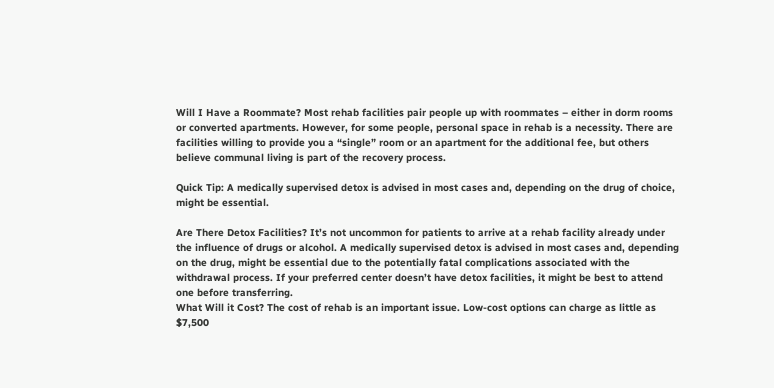Will I Have a Roommate? Most rehab facilities pair people up with roommates – either in dorm rooms or converted apartments. However, for some people, personal space in rehab is a necessity. There are facilities willing to provide you a “single” room or an apartment for the additional fee, but others believe communal living is part of the recovery process.

Quick Tip: A medically supervised detox is advised in most cases and, depending on the drug of choice, might be essential.

Are There Detox Facilities? It’s not uncommon for patients to arrive at a rehab facility already under the influence of drugs or alcohol. A medically supervised detox is advised in most cases and, depending on the drug, might be essential due to the potentially fatal complications associated with the withdrawal process. If your preferred center doesn’t have detox facilities, it might be best to attend one before transferring.
What Will it Cost? The cost of rehab is an important issue. Low-cost options can charge as little as $7,500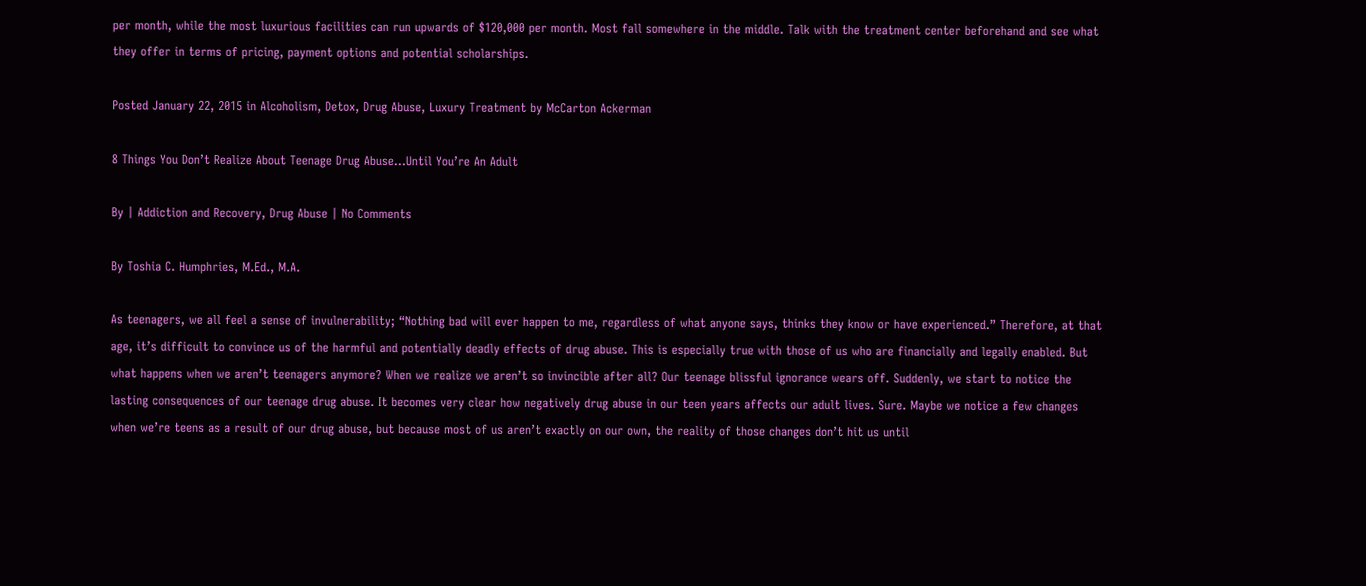per month, while the most luxurious facilities can run upwards of $120,000 per month. Most fall somewhere in the middle. Talk with the treatment center beforehand and see what they offer in terms of pricing, payment options and potential scholarships.

Posted January 22, 2015 in Alcoholism, Detox, Drug Abuse, Luxury Treatment by McCarton Ackerman

8 Things You Don’t Realize About Teenage Drug Abuse…Until You’re An Adult

By | Addiction and Recovery, Drug Abuse | No Comments

By Toshia C. Humphries, M.Ed., M.A.

As teenagers, we all feel a sense of invulnerability; “Nothing bad will ever happen to me, regardless of what anyone says, thinks they know or have experienced.” Therefore, at that age, it’s difficult to convince us of the harmful and potentially deadly effects of drug abuse. This is especially true with those of us who are financially and legally enabled. But what happens when we aren’t teenagers anymore? When we realize we aren’t so invincible after all? Our teenage blissful ignorance wears off. Suddenly, we start to notice the lasting consequences of our teenage drug abuse. It becomes very clear how negatively drug abuse in our teen years affects our adult lives. Sure. Maybe we notice a few changes when we’re teens as a result of our drug abuse, but because most of us aren’t exactly on our own, the reality of those changes don’t hit us until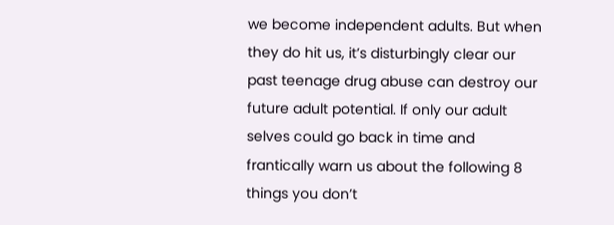we become independent adults. But when they do hit us, it’s disturbingly clear our past teenage drug abuse can destroy our future adult potential. If only our adult selves could go back in time and frantically warn us about the following 8 things you don’t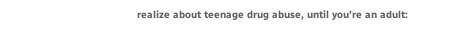realize about teenage drug abuse, until you’re an adult: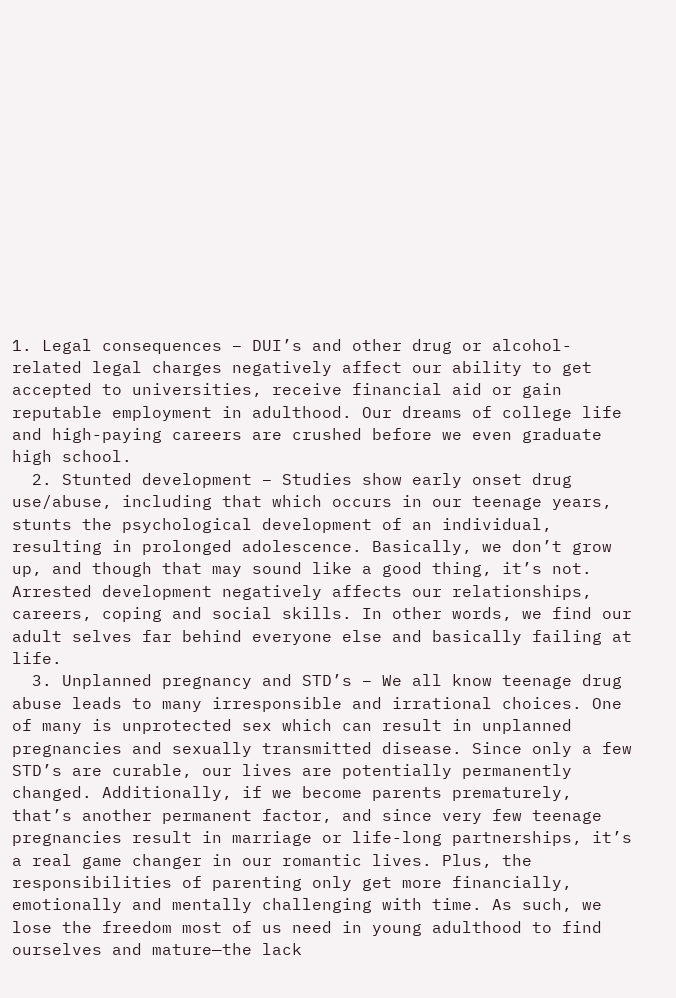1. Legal consequences – DUI’s and other drug or alcohol-related legal charges negatively affect our ability to get accepted to universities, receive financial aid or gain reputable employment in adulthood. Our dreams of college life and high-paying careers are crushed before we even graduate high school.
  2. Stunted development – Studies show early onset drug use/abuse, including that which occurs in our teenage years, stunts the psychological development of an individual, resulting in prolonged adolescence. Basically, we don’t grow up, and though that may sound like a good thing, it’s not. Arrested development negatively affects our relationships, careers, coping and social skills. In other words, we find our adult selves far behind everyone else and basically failing at life.
  3. Unplanned pregnancy and STD’s – We all know teenage drug abuse leads to many irresponsible and irrational choices. One of many is unprotected sex which can result in unplanned pregnancies and sexually transmitted disease. Since only a few STD’s are curable, our lives are potentially permanently changed. Additionally, if we become parents prematurely, that’s another permanent factor, and since very few teenage pregnancies result in marriage or life-long partnerships, it’s a real game changer in our romantic lives. Plus, the responsibilities of parenting only get more financially, emotionally and mentally challenging with time. As such, we lose the freedom most of us need in young adulthood to find ourselves and mature—the lack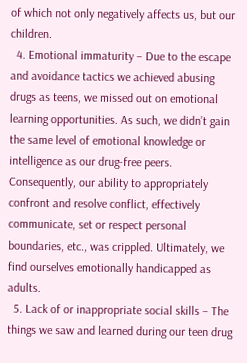of which not only negatively affects us, but our children.
  4. Emotional immaturity – Due to the escape and avoidance tactics we achieved abusing drugs as teens, we missed out on emotional learning opportunities. As such, we didn’t gain the same level of emotional knowledge or intelligence as our drug-free peers. Consequently, our ability to appropriately confront and resolve conflict, effectively communicate, set or respect personal boundaries, etc., was crippled. Ultimately, we find ourselves emotionally handicapped as adults.
  5. Lack of or inappropriate social skills – The things we saw and learned during our teen drug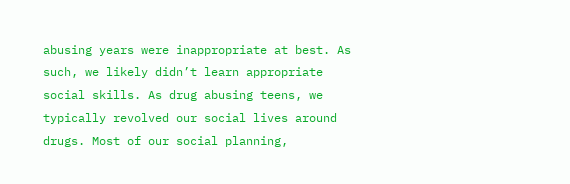abusing years were inappropriate at best. As such, we likely didn’t learn appropriate social skills. As drug abusing teens, we typically revolved our social lives around drugs. Most of our social planning,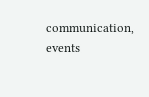communication, events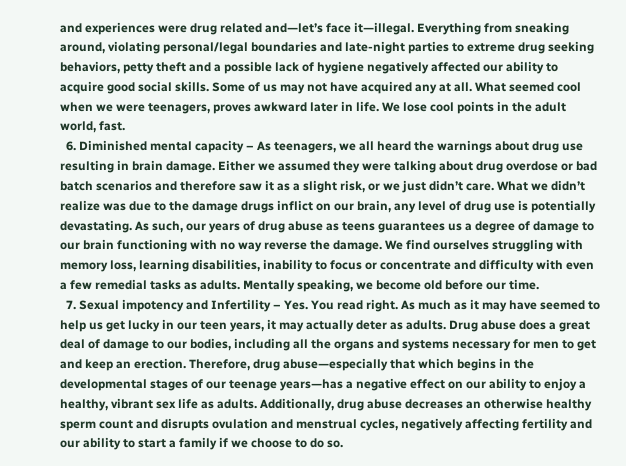and experiences were drug related and—let’s face it—illegal. Everything from sneaking around, violating personal/legal boundaries and late-night parties to extreme drug seeking behaviors, petty theft and a possible lack of hygiene negatively affected our ability to acquire good social skills. Some of us may not have acquired any at all. What seemed cool when we were teenagers, proves awkward later in life. We lose cool points in the adult world, fast.
  6. Diminished mental capacity – As teenagers, we all heard the warnings about drug use resulting in brain damage. Either we assumed they were talking about drug overdose or bad batch scenarios and therefore saw it as a slight risk, or we just didn’t care. What we didn’t realize was due to the damage drugs inflict on our brain, any level of drug use is potentially devastating. As such, our years of drug abuse as teens guarantees us a degree of damage to our brain functioning with no way reverse the damage. We find ourselves struggling with memory loss, learning disabilities, inability to focus or concentrate and difficulty with even a few remedial tasks as adults. Mentally speaking, we become old before our time.
  7. Sexual impotency and Infertility – Yes. You read right. As much as it may have seemed to help us get lucky in our teen years, it may actually deter as adults. Drug abuse does a great deal of damage to our bodies, including all the organs and systems necessary for men to get and keep an erection. Therefore, drug abuse—especially that which begins in the developmental stages of our teenage years—has a negative effect on our ability to enjoy a healthy, vibrant sex life as adults. Additionally, drug abuse decreases an otherwise healthy sperm count and disrupts ovulation and menstrual cycles, negatively affecting fertility and our ability to start a family if we choose to do so.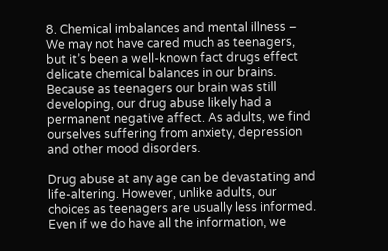8. Chemical imbalances and mental illness – We may not have cared much as teenagers, but it’s been a well-known fact drugs effect delicate chemical balances in our brains. Because as teenagers our brain was still developing, our drug abuse likely had a permanent negative affect. As adults, we find ourselves suffering from anxiety, depression and other mood disorders.

Drug abuse at any age can be devastating and life-altering. However, unlike adults, our choices as teenagers are usually less informed. Even if we do have all the information, we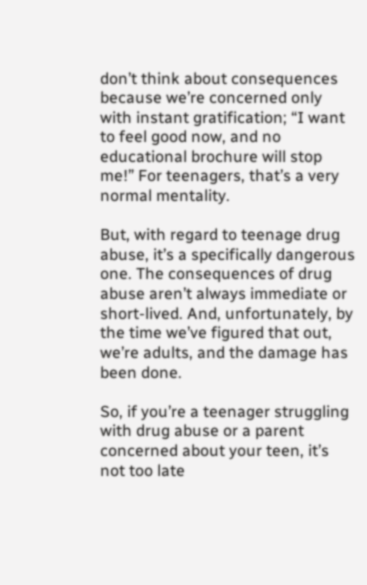don’t think about consequences because we’re concerned only with instant gratification; “I want to feel good now, and no educational brochure will stop me!” For teenagers, that’s a very normal mentality.

But, with regard to teenage drug abuse, it’s a specifically dangerous one. The consequences of drug abuse aren’t always immediate or short-lived. And, unfortunately, by the time we’ve figured that out, we’re adults, and the damage has been done.

So, if you’re a teenager struggling with drug abuse or a parent concerned about your teen, it’s not too late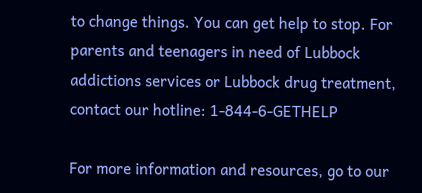to change things. You can get help to stop. For parents and teenagers in need of Lubbock addictions services or Lubbock drug treatment, contact our hotline: 1-844-6-GETHELP

For more information and resources, go to our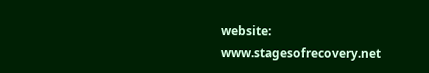website: www.stagesofrecovery.net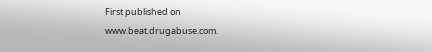First published on www.beat.drugabuse.com.